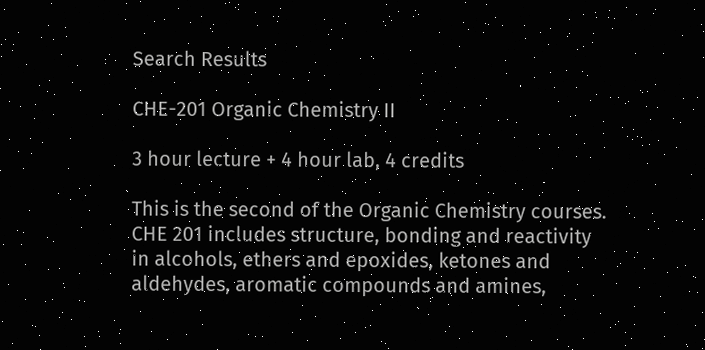Search Results

CHE-201 Organic Chemistry II

3 hour lecture + 4 hour lab, 4 credits

This is the second of the Organic Chemistry courses. CHE 201 includes structure, bonding and reactivity in alcohols, ethers and epoxides, ketones and aldehydes, aromatic compounds and amines,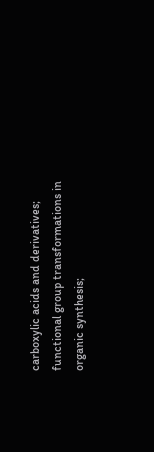carboxylic acids and derivatives; functional group transformations in organic synthesis;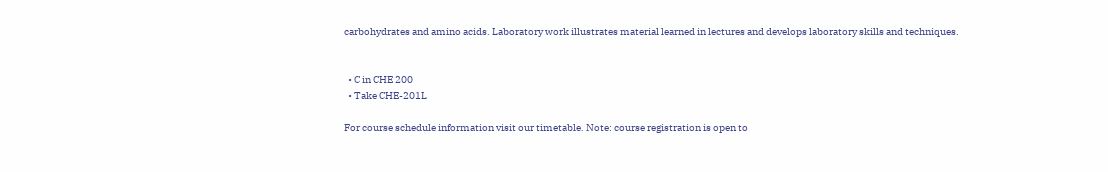carbohydrates and amino acids. Laboratory work illustrates material learned in lectures and develops laboratory skills and techniques.


  • C in CHE 200
  • Take CHE-201L

For course schedule information visit our timetable. Note: course registration is open to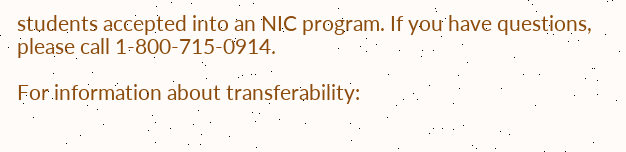students accepted into an NIC program. If you have questions, please call 1-800-715-0914.

For information about transferability: